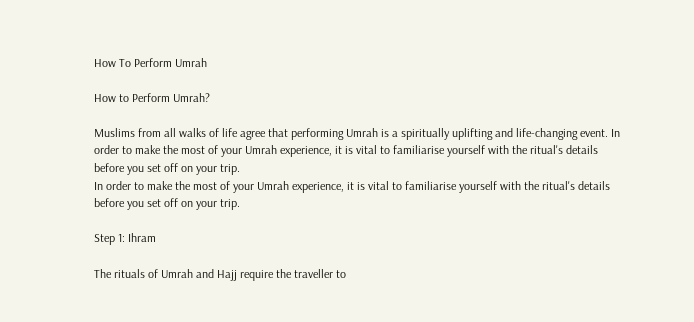How To Perform Umrah

How to Perform Umrah?

Muslims from all walks of life agree that performing Umrah is a spiritually uplifting and life-changing event. In order to make the most of your Umrah experience, it is vital to familiarise yourself with the ritual's details before you set off on your trip.
In order to make the most of your Umrah experience, it is vital to familiarise yourself with the ritual's details before you set off on your trip.

Step 1: Ihram

The rituals of Umrah and Hajj require the traveller to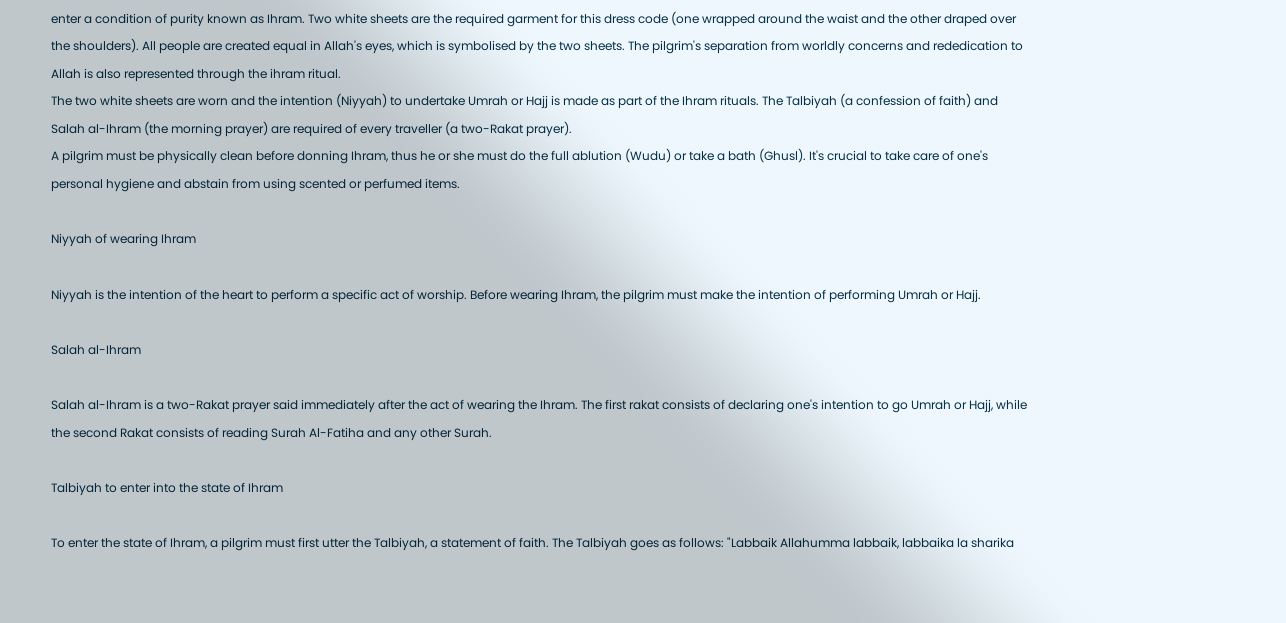enter a condition of purity known as Ihram. Two white sheets are the required garment for this dress code (one wrapped around the waist and the other draped over the shoulders). All people are created equal in Allah's eyes, which is symbolised by the two sheets. The pilgrim's separation from worldly concerns and rededication to Allah is also represented through the ihram ritual.
The two white sheets are worn and the intention (Niyyah) to undertake Umrah or Hajj is made as part of the Ihram rituals. The Talbiyah (a confession of faith) and Salah al-Ihram (the morning prayer) are required of every traveller (a two-Rakat prayer).
A pilgrim must be physically clean before donning Ihram, thus he or she must do the full ablution (Wudu) or take a bath (Ghusl). It's crucial to take care of one's personal hygiene and abstain from using scented or perfumed items.

Niyyah of wearing Ihram

Niyyah is the intention of the heart to perform a specific act of worship. Before wearing Ihram, the pilgrim must make the intention of performing Umrah or Hajj.

Salah al-Ihram

Salah al-Ihram is a two-Rakat prayer said immediately after the act of wearing the Ihram. The first rakat consists of declaring one's intention to go Umrah or Hajj, while the second Rakat consists of reading Surah Al-Fatiha and any other Surah.

Talbiyah to enter into the state of Ihram

To enter the state of Ihram, a pilgrim must first utter the Talbiyah, a statement of faith. The Talbiyah goes as follows: "Labbaik Allahumma labbaik, labbaika la sharika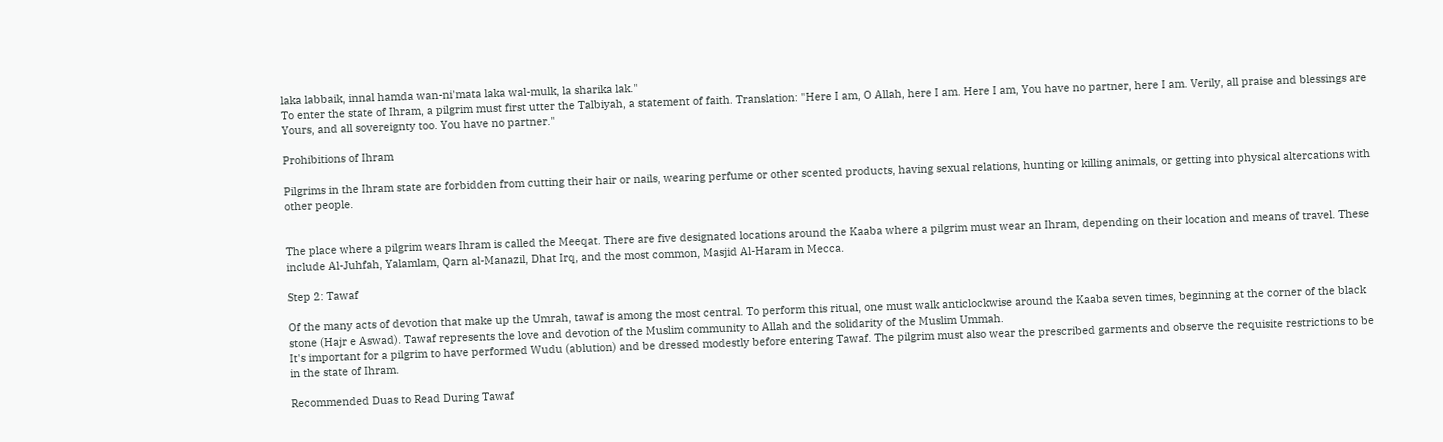laka labbaik, innal hamda wan-ni'mata laka wal-mulk, la sharika lak."
To enter the state of Ihram, a pilgrim must first utter the Talbiyah, a statement of faith. Translation: "Here I am, O Allah, here I am. Here I am, You have no partner, here I am. Verily, all praise and blessings are Yours, and all sovereignty too. You have no partner."

Prohibitions of Ihram

Pilgrims in the Ihram state are forbidden from cutting their hair or nails, wearing perfume or other scented products, having sexual relations, hunting or killing animals, or getting into physical altercations with other people.


The place where a pilgrim wears Ihram is called the Meeqat. There are five designated locations around the Kaaba where a pilgrim must wear an Ihram, depending on their location and means of travel. These include Al-Juhfah, Yalamlam, Qarn al-Manazil, Dhat Irq, and the most common, Masjid Al-Haram in Mecca.

Step 2: Tawaf

Of the many acts of devotion that make up the Umrah, tawaf is among the most central. To perform this ritual, one must walk anticlockwise around the Kaaba seven times, beginning at the corner of the black stone (Hajr e Aswad). Tawaf represents the love and devotion of the Muslim community to Allah and the solidarity of the Muslim Ummah.
It's important for a pilgrim to have performed Wudu (ablution) and be dressed modestly before entering Tawaf. The pilgrim must also wear the prescribed garments and observe the requisite restrictions to be in the state of Ihram.

Recommended Duas to Read During Tawaf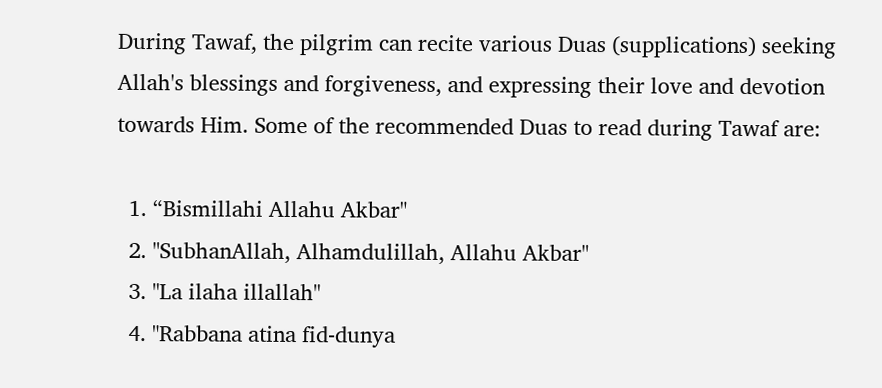During Tawaf, the pilgrim can recite various Duas (supplications) seeking Allah's blessings and forgiveness, and expressing their love and devotion towards Him. Some of the recommended Duas to read during Tawaf are:

  1. “Bismillahi Allahu Akbar"
  2. "SubhanAllah, Alhamdulillah, Allahu Akbar"
  3. "La ilaha illallah"
  4. "Rabbana atina fid-dunya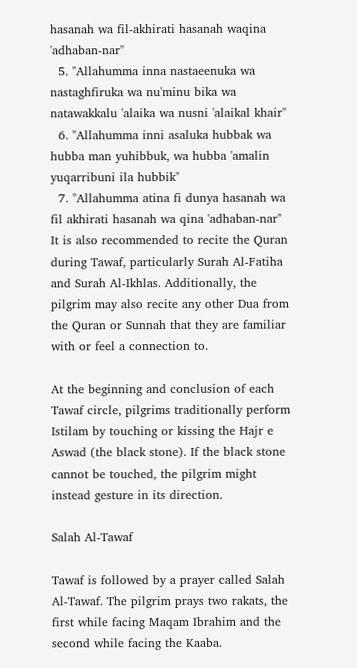hasanah wa fil-akhirati hasanah waqina 'adhaban-nar"
  5. "Allahumma inna nastaeenuka wa nastaghfiruka wa nu'minu bika wa natawakkalu 'alaika wa nusni 'alaikal khair"
  6. "Allahumma inni asaluka hubbak wa hubba man yuhibbuk, wa hubba 'amalin yuqarribuni ila hubbik"
  7. "Allahumma atina fi dunya hasanah wa fil akhirati hasanah wa qina 'adhaban-nar"
It is also recommended to recite the Quran during Tawaf, particularly Surah Al-Fatiha and Surah Al-Ikhlas. Additionally, the pilgrim may also recite any other Dua from the Quran or Sunnah that they are familiar with or feel a connection to.

At the beginning and conclusion of each Tawaf circle, pilgrims traditionally perform Istilam by touching or kissing the Hajr e Aswad (the black stone). If the black stone cannot be touched, the pilgrim might instead gesture in its direction.

Salah Al-Tawaf

Tawaf is followed by a prayer called Salah Al-Tawaf. The pilgrim prays two rakats, the first while facing Maqam Ibrahim and the second while facing the Kaaba.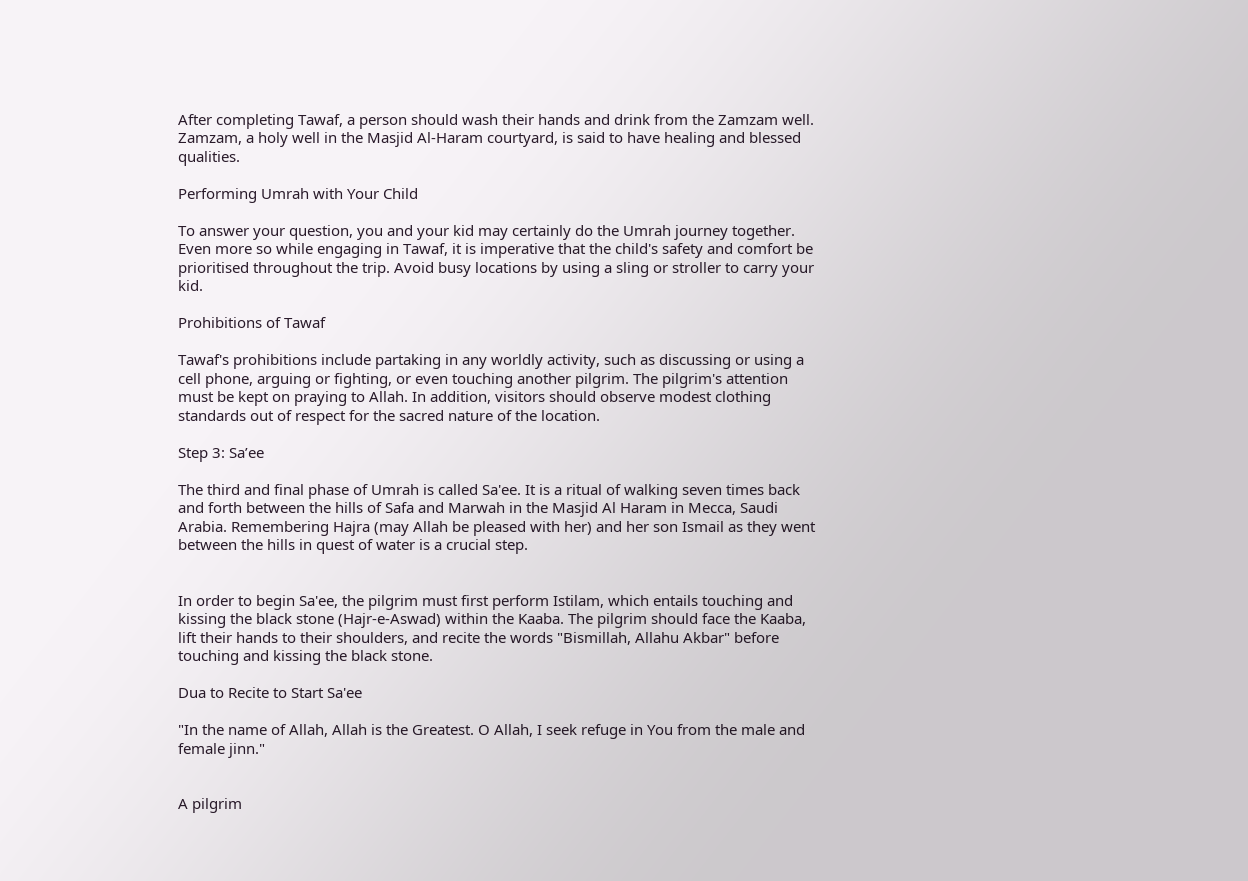After completing Tawaf, a person should wash their hands and drink from the Zamzam well. Zamzam, a holy well in the Masjid Al-Haram courtyard, is said to have healing and blessed qualities.

Performing Umrah with Your Child

To answer your question, you and your kid may certainly do the Umrah journey together. Even more so while engaging in Tawaf, it is imperative that the child's safety and comfort be prioritised throughout the trip. Avoid busy locations by using a sling or stroller to carry your kid.

Prohibitions of Tawaf

Tawaf's prohibitions include partaking in any worldly activity, such as discussing or using a cell phone, arguing or fighting, or even touching another pilgrim. The pilgrim's attention must be kept on praying to Allah. In addition, visitors should observe modest clothing standards out of respect for the sacred nature of the location.

Step 3: Sa’ee

The third and final phase of Umrah is called Sa'ee. It is a ritual of walking seven times back and forth between the hills of Safa and Marwah in the Masjid Al Haram in Mecca, Saudi Arabia. Remembering Hajra (may Allah be pleased with her) and her son Ismail as they went between the hills in quest of water is a crucial step.


In order to begin Sa'ee, the pilgrim must first perform Istilam, which entails touching and kissing the black stone (Hajr-e-Aswad) within the Kaaba. The pilgrim should face the Kaaba, lift their hands to their shoulders, and recite the words "Bismillah, Allahu Akbar" before touching and kissing the black stone.

Dua to Recite to Start Sa'ee

"In the name of Allah, Allah is the Greatest. O Allah, I seek refuge in You from the male and female jinn."


A pilgrim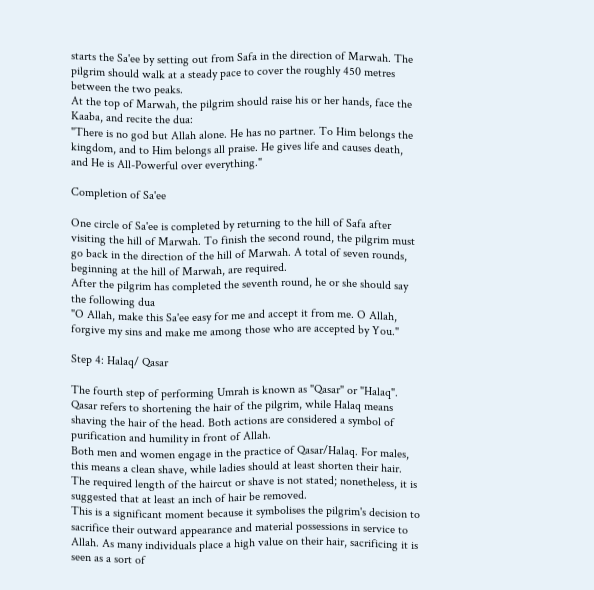starts the Sa'ee by setting out from Safa in the direction of Marwah. The pilgrim should walk at a steady pace to cover the roughly 450 metres between the two peaks.
At the top of Marwah, the pilgrim should raise his or her hands, face the Kaaba, and recite the dua:
"There is no god but Allah alone. He has no partner. To Him belongs the kingdom, and to Him belongs all praise. He gives life and causes death, and He is All-Powerful over everything."

Completion of Sa'ee

One circle of Sa'ee is completed by returning to the hill of Safa after visiting the hill of Marwah. To finish the second round, the pilgrim must go back in the direction of the hill of Marwah. A total of seven rounds, beginning at the hill of Marwah, are required.
After the pilgrim has completed the seventh round, he or she should say the following dua
"O Allah, make this Sa'ee easy for me and accept it from me. O Allah, forgive my sins and make me among those who are accepted by You."

Step 4: Halaq/ Qasar

The fourth step of performing Umrah is known as "Qasar" or "Halaq". Qasar refers to shortening the hair of the pilgrim, while Halaq means shaving the hair of the head. Both actions are considered a symbol of purification and humility in front of Allah.
Both men and women engage in the practice of Qasar/Halaq. For males, this means a clean shave, while ladies should at least shorten their hair. The required length of the haircut or shave is not stated; nonetheless, it is suggested that at least an inch of hair be removed.
This is a significant moment because it symbolises the pilgrim's decision to sacrifice their outward appearance and material possessions in service to Allah. As many individuals place a high value on their hair, sacrificing it is seen as a sort of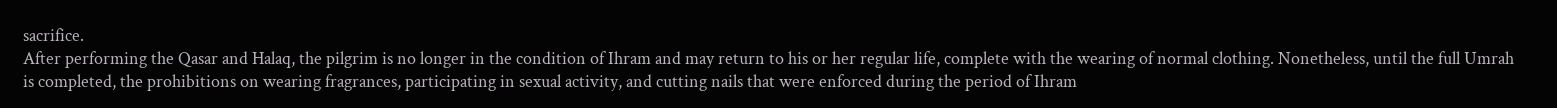sacrifice.
After performing the Qasar and Halaq, the pilgrim is no longer in the condition of Ihram and may return to his or her regular life, complete with the wearing of normal clothing. Nonetheless, until the full Umrah is completed, the prohibitions on wearing fragrances, participating in sexual activity, and cutting nails that were enforced during the period of Ihram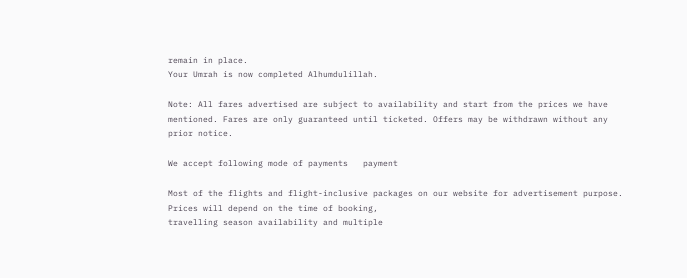remain in place.
Your Umrah is now completed Alhumdulillah.

Note: All fares advertised are subject to availability and start from the prices we have mentioned. Fares are only guaranteed until ticketed. Offers may be withdrawn without any prior notice.

We accept following mode of payments   payment

Most of the flights and flight-inclusive packages on our website for advertisement purpose. Prices will depend on the time of booking,
travelling season availability and multiple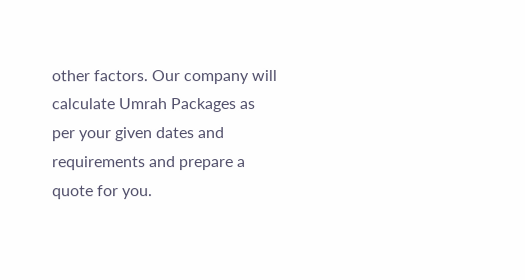other factors. Our company will calculate Umrah Packages as per your given dates and requirements and prepare a quote for you.